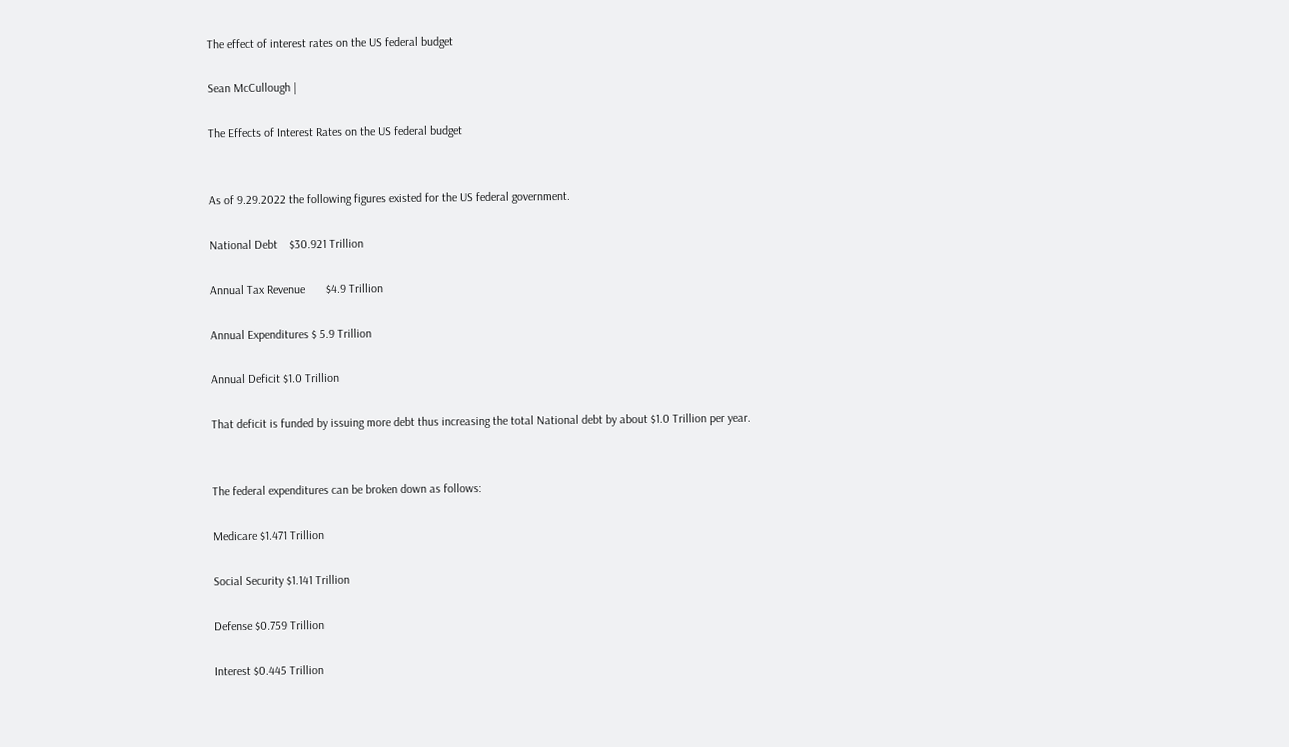The effect of interest rates on the US federal budget

Sean McCullough |

The Effects of Interest Rates on the US federal budget


As of 9.29.2022 the following figures existed for the US federal government.

National Debt    $30.921 Trillion

Annual Tax Revenue       $4.9 Trillion

Annual Expenditures $ 5.9 Trillion

Annual Deficit $1.0 Trillion

That deficit is funded by issuing more debt thus increasing the total National debt by about $1.0 Trillion per year.


The federal expenditures can be broken down as follows:

Medicare $1.471 Trillion

Social Security $1.141 Trillion

Defense $0.759 Trillion

Interest $0.445 Trillion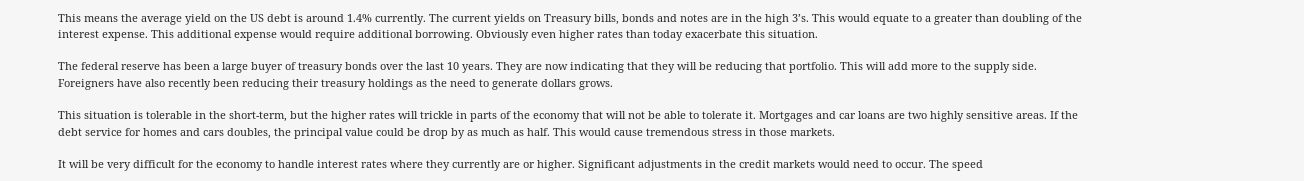This means the average yield on the US debt is around 1.4% currently. The current yields on Treasury bills, bonds and notes are in the high 3’s. This would equate to a greater than doubling of the interest expense. This additional expense would require additional borrowing. Obviously even higher rates than today exacerbate this situation.

The federal reserve has been a large buyer of treasury bonds over the last 10 years. They are now indicating that they will be reducing that portfolio. This will add more to the supply side. Foreigners have also recently been reducing their treasury holdings as the need to generate dollars grows.

This situation is tolerable in the short-term, but the higher rates will trickle in parts of the economy that will not be able to tolerate it. Mortgages and car loans are two highly sensitive areas. If the debt service for homes and cars doubles, the principal value could be drop by as much as half. This would cause tremendous stress in those markets.

It will be very difficult for the economy to handle interest rates where they currently are or higher. Significant adjustments in the credit markets would need to occur. The speed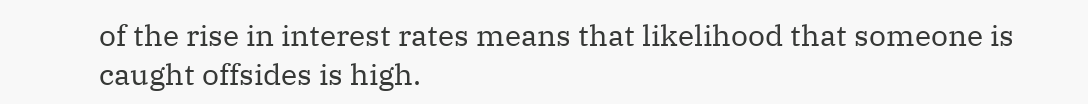of the rise in interest rates means that likelihood that someone is caught offsides is high.